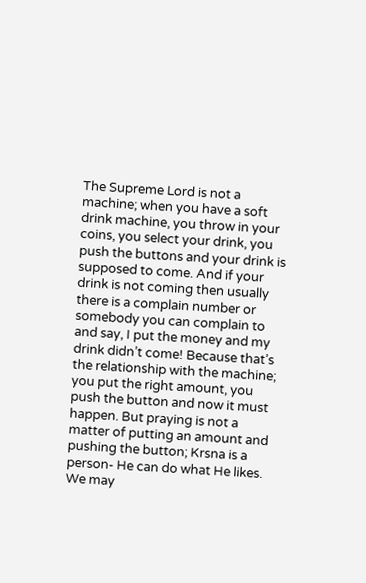The Supreme Lord is not a machine; when you have a soft drink machine, you throw in your coins, you select your drink, you push the buttons and your drink is supposed to come. And if your drink is not coming then usually there is a complain number or somebody you can complain to and say, I put the money and my drink didn’t come! Because that’s the relationship with the machine; you put the right amount, you push the button and now it must happen. But praying is not a matter of putting an amount and pushing the button; Krsna is a person- He can do what He likes. We may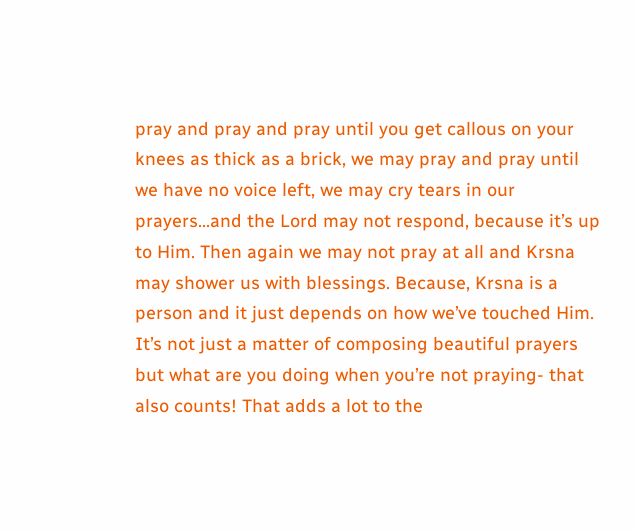pray and pray and pray until you get callous on your knees as thick as a brick, we may pray and pray until we have no voice left, we may cry tears in our prayers…and the Lord may not respond, because it’s up to Him. Then again we may not pray at all and Krsna may shower us with blessings. Because, Krsna is a person and it just depends on how we’ve touched Him. It’s not just a matter of composing beautiful prayers but what are you doing when you’re not praying- that also counts! That adds a lot to the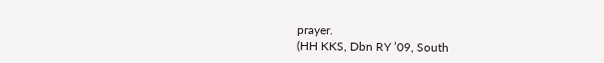prayer.
(HH KKS, Dbn RY ’09, South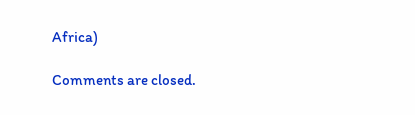Africa)

Comments are closed.